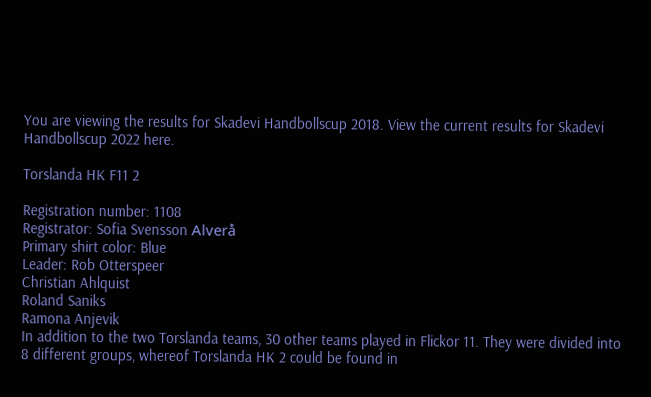You are viewing the results for Skadevi Handbollscup 2018. View the current results for Skadevi Handbollscup 2022 here.

Torslanda HK F11 2

Registration number: 1108
Registrator: Sofia Svensson Alverå
Primary shirt color: Blue
Leader: Rob Otterspeer
Christian Ahlquist
Roland Saniks
Ramona Anjevik
In addition to the two Torslanda teams, 30 other teams played in Flickor 11. They were divided into 8 different groups, whereof Torslanda HK 2 could be found in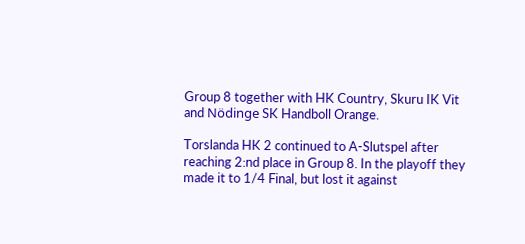Group 8 together with HK Country, Skuru IK Vit and Nödinge SK Handboll Orange.

Torslanda HK 2 continued to A-Slutspel after reaching 2:nd place in Group 8. In the playoff they made it to 1/4 Final, but lost it against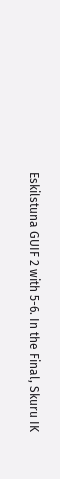Eskilstuna GUIF 2 with 5-6. In the Final, Skuru IK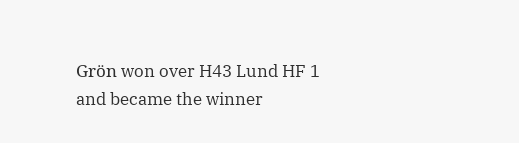Grön won over H43 Lund HF 1 and became the winner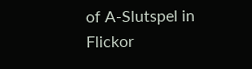of A-Slutspel in Flickor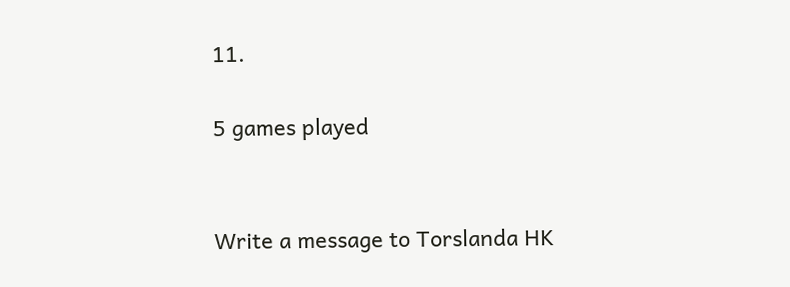11.

5 games played


Write a message to Torslanda HK